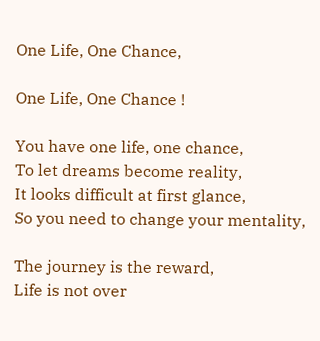One Life, One Chance,

One Life, One Chance !

You have one life, one chance,
To let dreams become reality,
It looks difficult at first glance,
So you need to change your mentality,

The journey is the reward,
Life is not over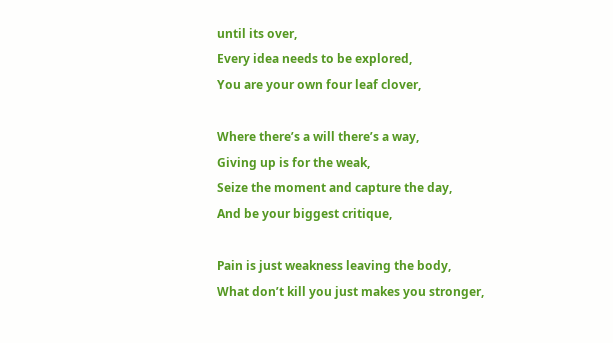until its over,
Every idea needs to be explored,
You are your own four leaf clover,

Where there’s a will there’s a way,
Giving up is for the weak,
Seize the moment and capture the day,
And be your biggest critique,

Pain is just weakness leaving the body,
What don’t kill you just makes you stronger,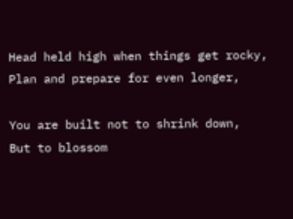Head held high when things get rocky,
Plan and prepare for even longer,

You are built not to shrink down,
But to blossom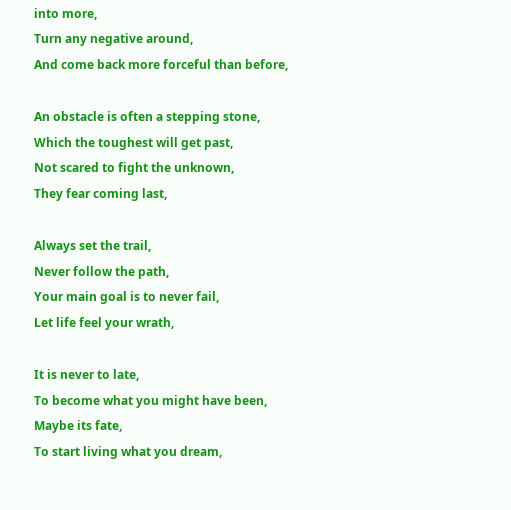into more,
Turn any negative around,
And come back more forceful than before,

An obstacle is often a stepping stone,
Which the toughest will get past,
Not scared to fight the unknown,
They fear coming last,

Always set the trail,
Never follow the path,
Your main goal is to never fail,
Let life feel your wrath,

It is never to late,
To become what you might have been,
Maybe its fate,
To start living what you dream,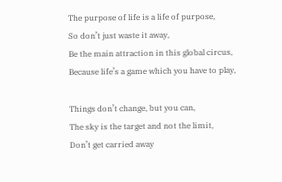The purpose of life is a life of purpose,
So don’t just waste it away,
Be the main attraction in this global circus,
Because life’s a game which you have to play,

Things don’t change, but you can,
The sky is the target and not the limit,
Don’t get carried away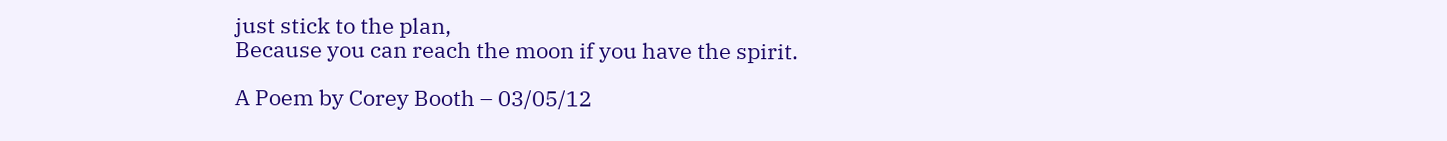just stick to the plan,
Because you can reach the moon if you have the spirit.

A Poem by Corey Booth – 03/05/12